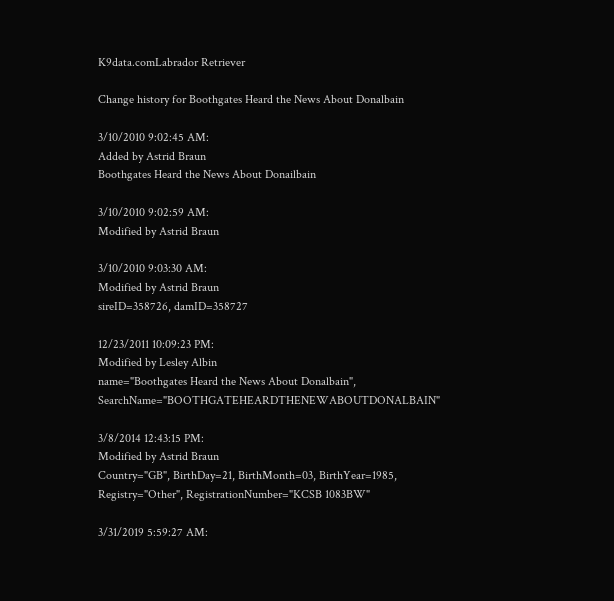K9data.comLabrador Retriever

Change history for Boothgates Heard the News About Donalbain

3/10/2010 9:02:45 AM:
Added by Astrid Braun
Boothgates Heard the News About Donailbain

3/10/2010 9:02:59 AM:
Modified by Astrid Braun

3/10/2010 9:03:30 AM:
Modified by Astrid Braun
sireID=358726, damID=358727

12/23/2011 10:09:23 PM:
Modified by Lesley Albin
name="Boothgates Heard the News About Donalbain", SearchName="BOOTHGATEHEARDTHENEWABOUTDONALBAIN"

3/8/2014 12:43:15 PM:
Modified by Astrid Braun
Country="GB", BirthDay=21, BirthMonth=03, BirthYear=1985, Registry="Other", RegistrationNumber="KCSB 1083BW"

3/31/2019 5:59:27 AM: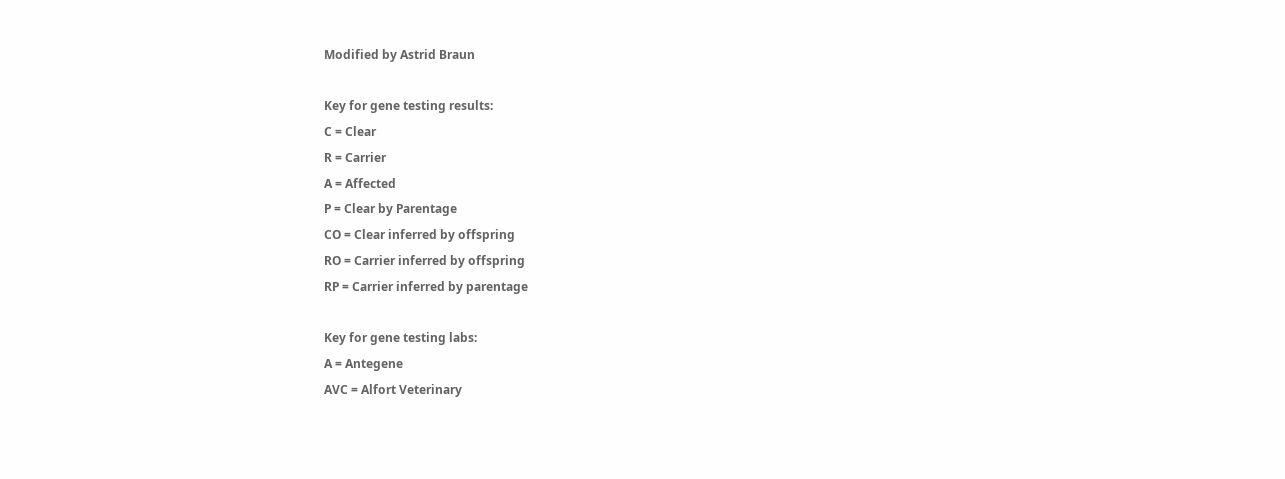Modified by Astrid Braun

Key for gene testing results:
C = Clear
R = Carrier
A = Affected
P = Clear by Parentage
CO = Clear inferred by offspring
RO = Carrier inferred by offspring
RP = Carrier inferred by parentage

Key for gene testing labs:
A = Antegene
AVC = Alfort Veterinary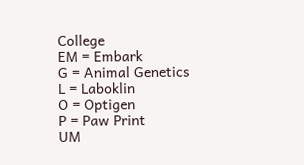College
EM = Embark
G = Animal Genetics
L = Laboklin
O = Optigen
P = Paw Print
UM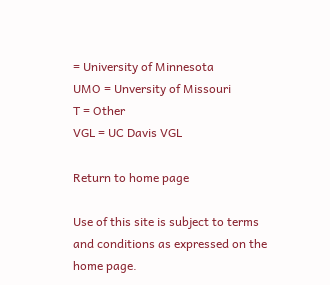= University of Minnesota
UMO = Unversity of Missouri
T = Other
VGL = UC Davis VGL

Return to home page

Use of this site is subject to terms and conditions as expressed on the home page.